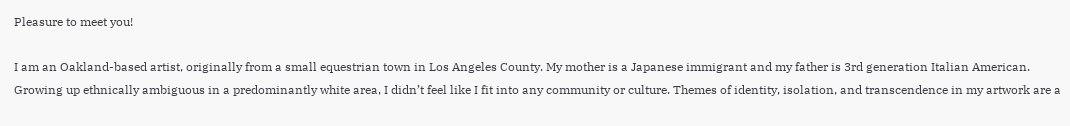Pleasure to meet you!

I am an Oakland-based artist, originally from a small equestrian town in Los Angeles County. My mother is a Japanese immigrant and my father is 3rd generation Italian American. Growing up ethnically ambiguous in a predominantly white area, I didn’t feel like I fit into any community or culture. Themes of identity, isolation, and transcendence in my artwork are a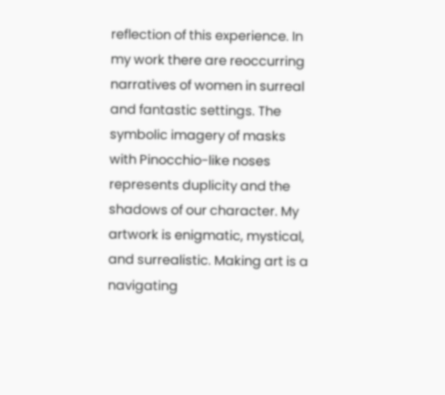reflection of this experience. In my work there are reoccurring narratives of women in surreal and fantastic settings. The symbolic imagery of masks with Pinocchio-like noses represents duplicity and the shadows of our character. My artwork is enigmatic, mystical, and surrealistic. Making art is a navigating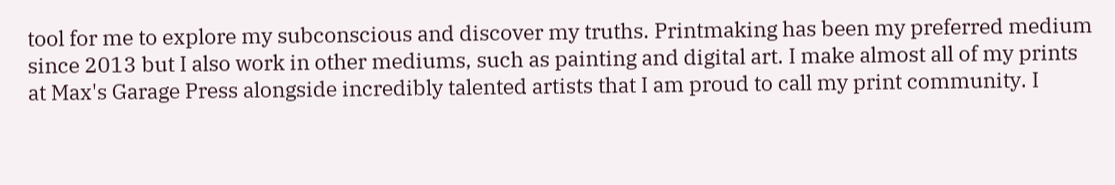tool for me to explore my subconscious and discover my truths. Printmaking has been my preferred medium since 2013 but I also work in other mediums, such as painting and digital art. I make almost all of my prints at Max's Garage Press alongside incredibly talented artists that I am proud to call my print community. I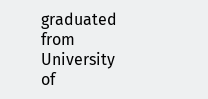graduated from University of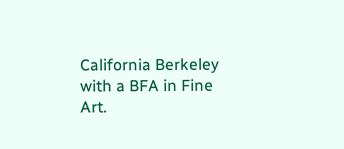California Berkeley with a BFA in Fine Art.